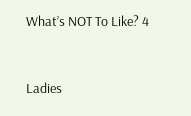What’s NOT To Like? 4


Ladies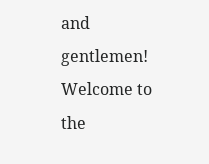and gentlemen! Welcome to the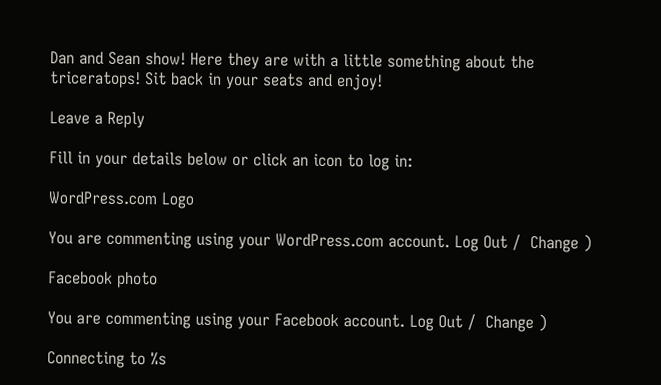Dan and Sean show! Here they are with a little something about the triceratops! Sit back in your seats and enjoy!

Leave a Reply

Fill in your details below or click an icon to log in:

WordPress.com Logo

You are commenting using your WordPress.com account. Log Out /  Change )

Facebook photo

You are commenting using your Facebook account. Log Out /  Change )

Connecting to %s